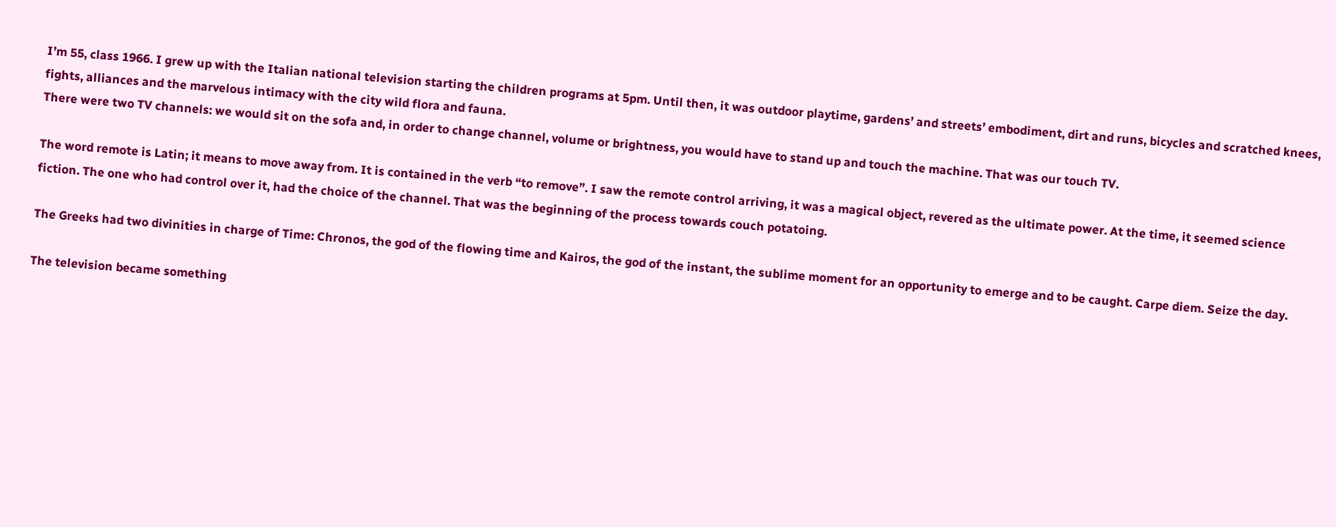I’m 55, class 1966. I grew up with the Italian national television starting the children programs at 5pm. Until then, it was outdoor playtime, gardens’ and streets’ embodiment, dirt and runs, bicycles and scratched knees, fights, alliances and the marvelous intimacy with the city wild flora and fauna.
There were two TV channels: we would sit on the sofa and, in order to change channel, volume or brightness, you would have to stand up and touch the machine. That was our touch TV.

The word remote is Latin; it means to move away from. It is contained in the verb “to remove”. I saw the remote control arriving, it was a magical object, revered as the ultimate power. At the time, it seemed science fiction. The one who had control over it, had the choice of the channel. That was the beginning of the process towards couch potatoing.

The Greeks had two divinities in charge of Time: Chronos, the god of the flowing time and Kairos, the god of the instant, the sublime moment for an opportunity to emerge and to be caught. Carpe diem. Seize the day.

The television became something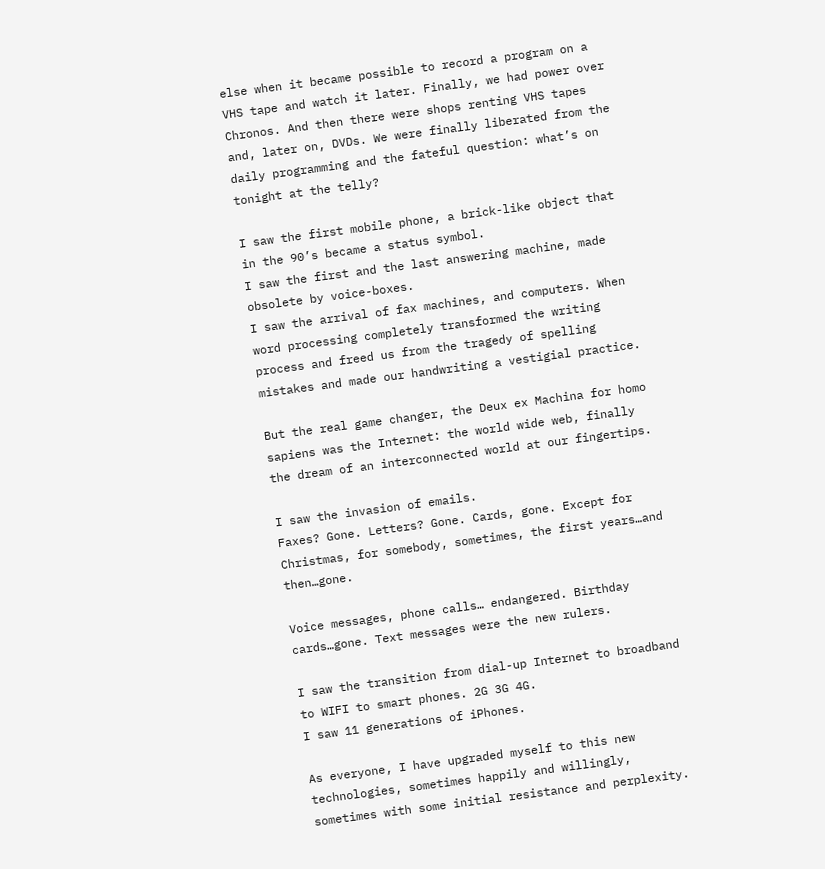else when it became possible to record a program on a VHS tape and watch it later. Finally, we had power over Chronos. And then there were shops renting VHS tapes and, later on, DVDs. We were finally liberated from the daily programming and the fateful question: what’s on tonight at the telly?

I saw the first mobile phone, a brick-like object that in the 90’s became a status symbol.
I saw the first and the last answering machine, made obsolete by voice-boxes.
I saw the arrival of fax machines, and computers. When word processing completely transformed the writing process and freed us from the tragedy of spelling mistakes and made our handwriting a vestigial practice.

But the real game changer, the Deux ex Machina for homo sapiens was the Internet: the world wide web, finally the dream of an interconnected world at our fingertips.

I saw the invasion of emails.
Faxes? Gone. Letters? Gone. Cards, gone. Except for Christmas, for somebody, sometimes, the first years…and then…gone.

Voice messages, phone calls… endangered. Birthday cards…gone. Text messages were the new rulers.

I saw the transition from dial-up Internet to broadband to WIFI to smart phones. 2G 3G 4G.
I saw 11 generations of iPhones.

As everyone, I have upgraded myself to this new technologies, sometimes happily and willingly, sometimes with some initial resistance and perplexity.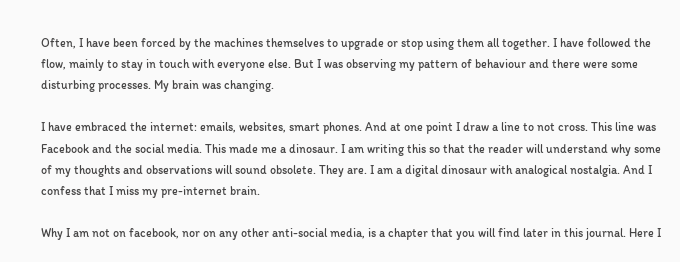Often, I have been forced by the machines themselves to upgrade or stop using them all together. I have followed the flow, mainly to stay in touch with everyone else. But I was observing my pattern of behaviour and there were some disturbing processes. My brain was changing.

I have embraced the internet: emails, websites, smart phones. And at one point I draw a line to not cross. This line was Facebook and the social media. This made me a dinosaur. I am writing this so that the reader will understand why some of my thoughts and observations will sound obsolete. They are. I am a digital dinosaur with analogical nostalgia. And I confess that I miss my pre-internet brain.

Why I am not on facebook, nor on any other anti-social media, is a chapter that you will find later in this journal. Here I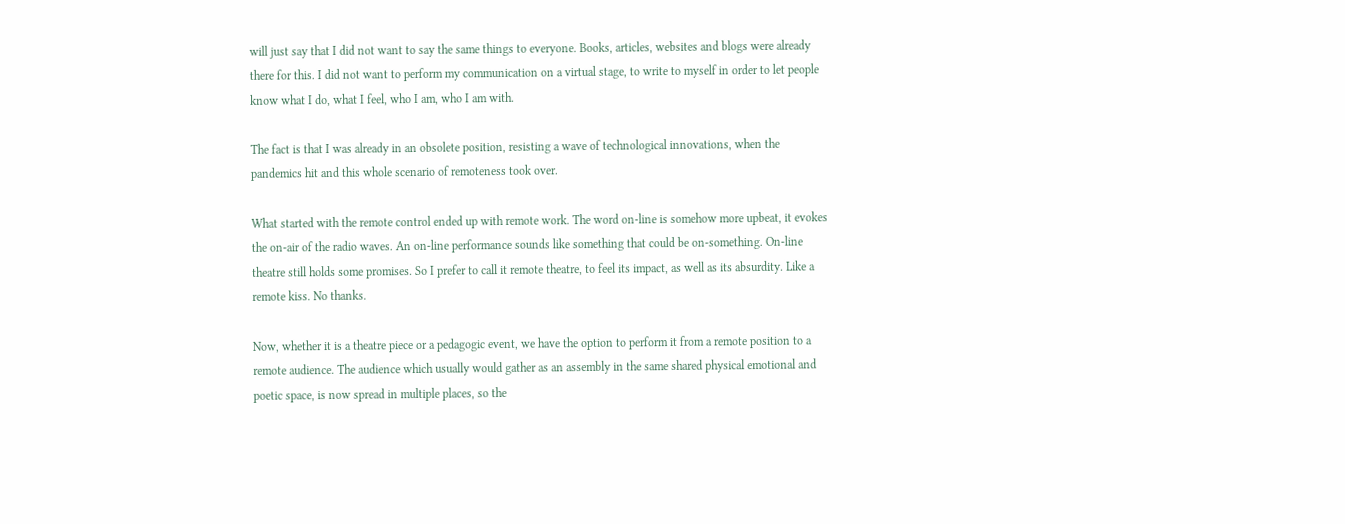will just say that I did not want to say the same things to everyone. Books, articles, websites and blogs were already there for this. I did not want to perform my communication on a virtual stage, to write to myself in order to let people know what I do, what I feel, who I am, who I am with.

The fact is that I was already in an obsolete position, resisting a wave of technological innovations, when the pandemics hit and this whole scenario of remoteness took over.

What started with the remote control ended up with remote work. The word on-line is somehow more upbeat, it evokes the on-air of the radio waves. An on-line performance sounds like something that could be on-something. On-line theatre still holds some promises. So I prefer to call it remote theatre, to feel its impact, as well as its absurdity. Like a remote kiss. No thanks.

Now, whether it is a theatre piece or a pedagogic event, we have the option to perform it from a remote position to a remote audience. The audience which usually would gather as an assembly in the same shared physical emotional and poetic space, is now spread in multiple places, so the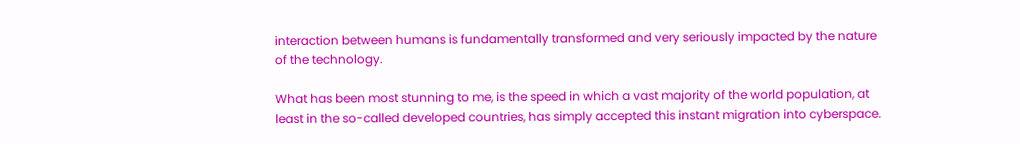interaction between humans is fundamentally transformed and very seriously impacted by the nature of the technology.

What has been most stunning to me, is the speed in which a vast majority of the world population, at least in the so-called developed countries, has simply accepted this instant migration into cyberspace.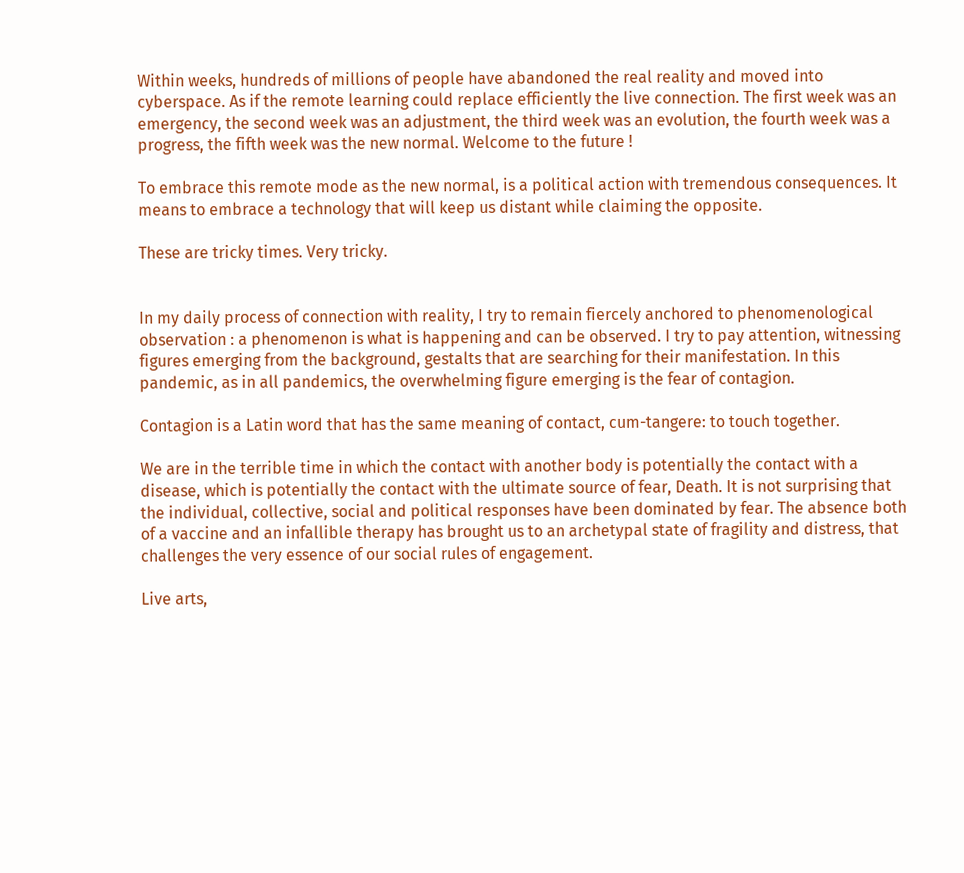Within weeks, hundreds of millions of people have abandoned the real reality and moved into cyberspace. As if the remote learning could replace efficiently the live connection. The first week was an emergency, the second week was an adjustment, the third week was an evolution, the fourth week was a progress, the fifth week was the new normal. Welcome to the future !

To embrace this remote mode as the new normal, is a political action with tremendous consequences. It means to embrace a technology that will keep us distant while claiming the opposite.

These are tricky times. Very tricky.


In my daily process of connection with reality, I try to remain fiercely anchored to phenomenological observation : a phenomenon is what is happening and can be observed. I try to pay attention, witnessing figures emerging from the background, gestalts that are searching for their manifestation. In this pandemic, as in all pandemics, the overwhelming figure emerging is the fear of contagion.

Contagion is a Latin word that has the same meaning of contact, cum-tangere: to touch together.

We are in the terrible time in which the contact with another body is potentially the contact with a disease, which is potentially the contact with the ultimate source of fear, Death. It is not surprising that the individual, collective, social and political responses have been dominated by fear. The absence both of a vaccine and an infallible therapy has brought us to an archetypal state of fragility and distress, that challenges the very essence of our social rules of engagement.

Live arts,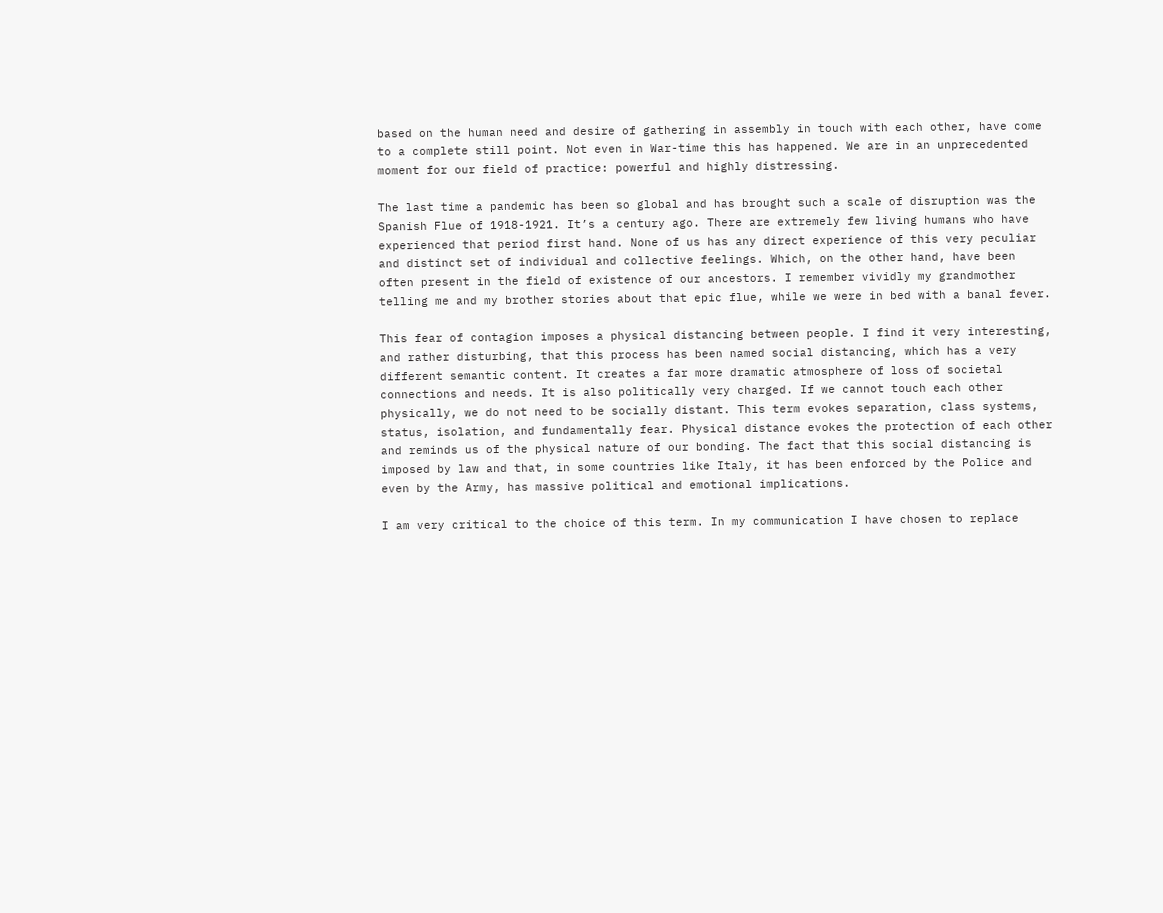based on the human need and desire of gathering in assembly in touch with each other, have come to a complete still point. Not even in War-time this has happened. We are in an unprecedented moment for our field of practice: powerful and highly distressing.

The last time a pandemic has been so global and has brought such a scale of disruption was the Spanish Flue of 1918-1921. It’s a century ago. There are extremely few living humans who have experienced that period first hand. None of us has any direct experience of this very peculiar and distinct set of individual and collective feelings. Which, on the other hand, have been often present in the field of existence of our ancestors. I remember vividly my grandmother telling me and my brother stories about that epic flue, while we were in bed with a banal fever.

This fear of contagion imposes a physical distancing between people. I find it very interesting, and rather disturbing, that this process has been named social distancing, which has a very different semantic content. It creates a far more dramatic atmosphere of loss of societal connections and needs. It is also politically very charged. If we cannot touch each other physically, we do not need to be socially distant. This term evokes separation, class systems, status, isolation, and fundamentally fear. Physical distance evokes the protection of each other and reminds us of the physical nature of our bonding. The fact that this social distancing is imposed by law and that, in some countries like Italy, it has been enforced by the Police and even by the Army, has massive political and emotional implications.

I am very critical to the choice of this term. In my communication I have chosen to replace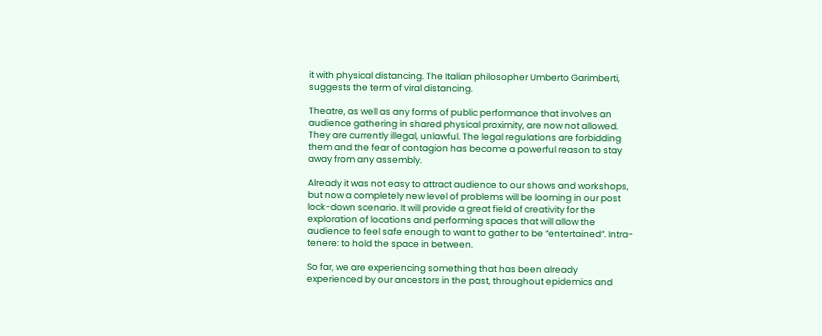it with physical distancing. The Italian philosopher Umberto Garimberti, suggests the term of viral distancing.

Theatre, as well as any forms of public performance that involves an audience gathering in shared physical proximity, are now not allowed. They are currently illegal, unlawful. The legal regulations are forbidding them and the fear of contagion has become a powerful reason to stay away from any assembly.

Already it was not easy to attract audience to our shows and workshops, but now a completely new level of problems will be looming in our post lock-down scenario. It will provide a great field of creativity for the exploration of locations and performing spaces that will allow the audience to feel safe enough to want to gather to be “entertained”. Intra-tenere: to hold the space in between.

So far, we are experiencing something that has been already experienced by our ancestors in the past, throughout epidemics and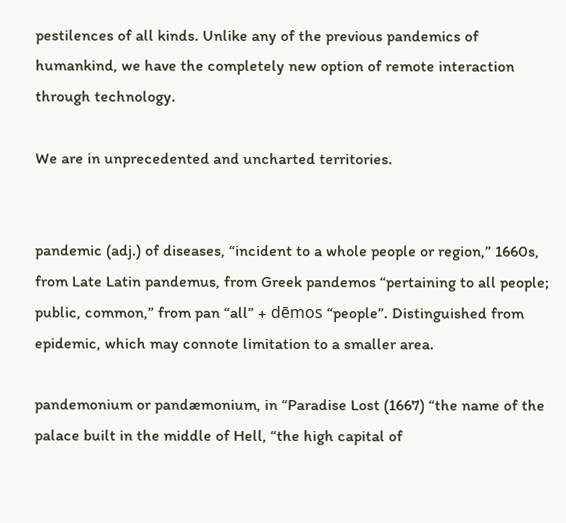pestilences of all kinds. Unlike any of the previous pandemics of humankind, we have the completely new option of remote interaction through technology.

We are in unprecedented and uncharted territories.


pandemic (adj.) of diseases, “incident to a whole people or region,” 1660s, from Late Latin pandemus, from Greek pandemos “pertaining to all people; public, common,” from pan “all” + dēmos “people”. Distinguished from epidemic, which may connote limitation to a smaller area.

pandemonium or pandæmonium, in “Paradise Lost (1667) “the name of the palace built in the middle of Hell, “the high capital of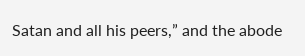Satan and all his peers,” and the abode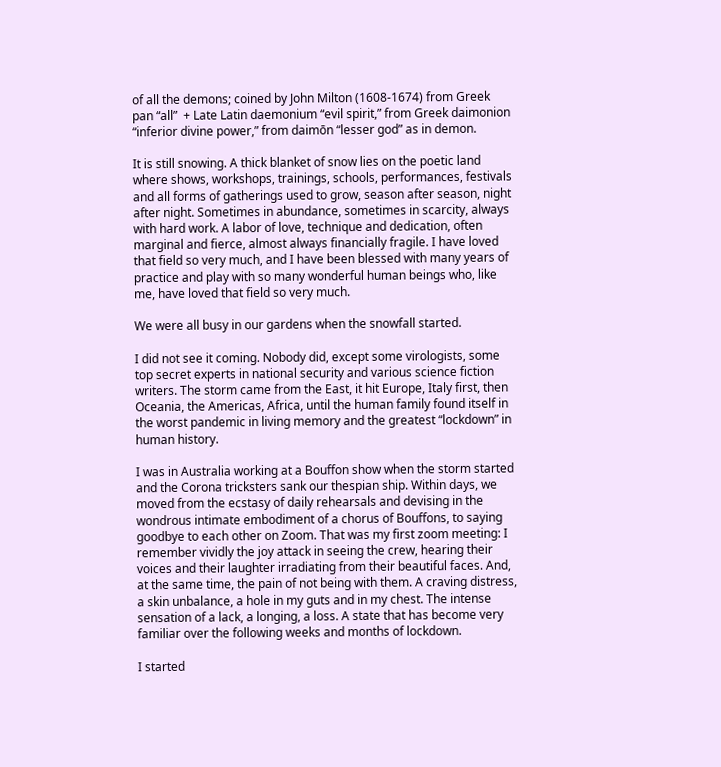of all the demons; coined by John Milton (1608-1674) from Greek pan “all”  + Late Latin daemonium “evil spirit,” from Greek daimonion “inferior divine power,” from daimōn “lesser god” as in demon.

It is still snowing. A thick blanket of snow lies on the poetic land where shows, workshops, trainings, schools, performances, festivals and all forms of gatherings used to grow, season after season, night after night. Sometimes in abundance, sometimes in scarcity, always with hard work. A labor of love, technique and dedication, often marginal and fierce, almost always financially fragile. I have loved that field so very much, and I have been blessed with many years of practice and play with so many wonderful human beings who, like me, have loved that field so very much.

We were all busy in our gardens when the snowfall started.

I did not see it coming. Nobody did, except some virologists, some top secret experts in national security and various science fiction writers. The storm came from the East, it hit Europe, Italy first, then Oceania, the Americas, Africa, until the human family found itself in the worst pandemic in living memory and the greatest “lockdown” in human history.

I was in Australia working at a Bouffon show when the storm started and the Corona tricksters sank our thespian ship. Within days, we moved from the ecstasy of daily rehearsals and devising in the wondrous intimate embodiment of a chorus of Bouffons, to saying goodbye to each other on Zoom. That was my first zoom meeting: I remember vividly the joy attack in seeing the crew, hearing their voices and their laughter irradiating from their beautiful faces. And, at the same time, the pain of not being with them. A craving distress, a skin unbalance, a hole in my guts and in my chest. The intense sensation of a lack, a longing, a loss. A state that has become very familiar over the following weeks and months of lockdown.

I started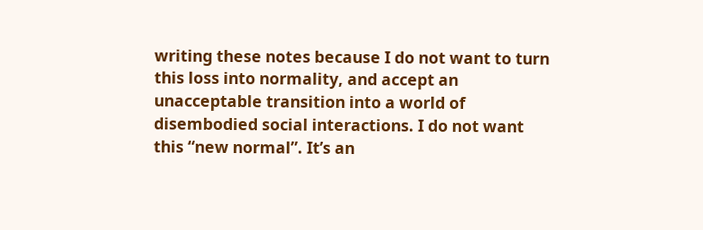writing these notes because I do not want to turn this loss into normality, and accept an unacceptable transition into a world of disembodied social interactions. I do not want this “new normal”. It’s an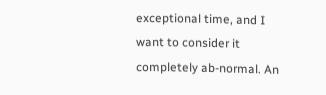exceptional time, and I want to consider it completely ab-normal. An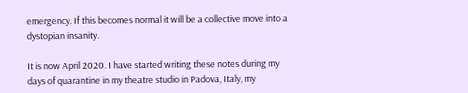emergency. If this becomes normal it will be a collective move into a dystopian insanity.

It is now April 2020. I have started writing these notes during my days of quarantine in my theatre studio in Padova, Italy, my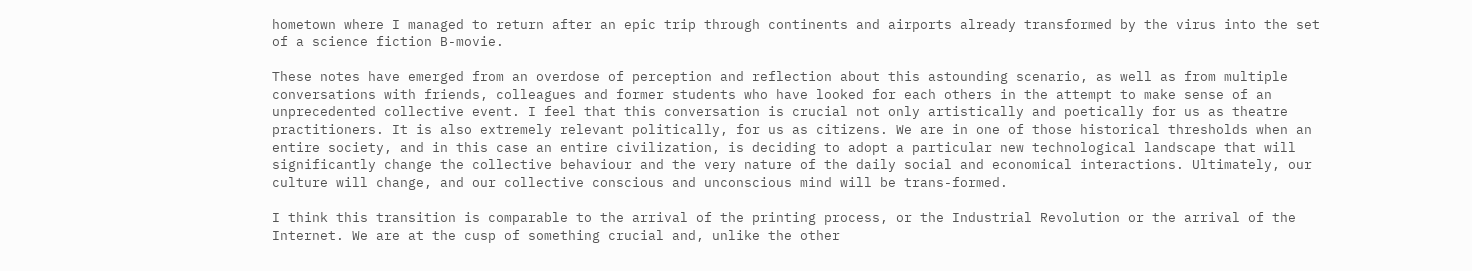hometown where I managed to return after an epic trip through continents and airports already transformed by the virus into the set of a science fiction B-movie.

These notes have emerged from an overdose of perception and reflection about this astounding scenario, as well as from multiple conversations with friends, colleagues and former students who have looked for each others in the attempt to make sense of an unprecedented collective event. I feel that this conversation is crucial not only artistically and poetically for us as theatre practitioners. It is also extremely relevant politically, for us as citizens. We are in one of those historical thresholds when an entire society, and in this case an entire civilization, is deciding to adopt a particular new technological landscape that will significantly change the collective behaviour and the very nature of the daily social and economical interactions. Ultimately, our culture will change, and our collective conscious and unconscious mind will be trans-formed.

I think this transition is comparable to the arrival of the printing process, or the Industrial Revolution or the arrival of the Internet. We are at the cusp of something crucial and, unlike the other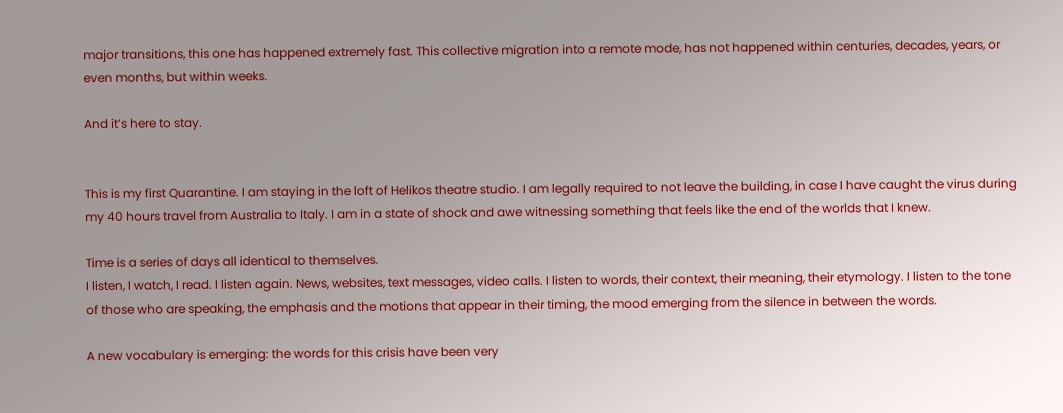major transitions, this one has happened extremely fast. This collective migration into a remote mode, has not happened within centuries, decades, years, or even months, but within weeks.

And it’s here to stay.


This is my first Quarantine. I am staying in the loft of Helikos theatre studio. I am legally required to not leave the building, in case I have caught the virus during my 40 hours travel from Australia to Italy. I am in a state of shock and awe witnessing something that feels like the end of the worlds that I knew.

Time is a series of days all identical to themselves.
I listen, I watch, I read. I listen again. News, websites, text messages, video calls. I listen to words, their context, their meaning, their etymology. I listen to the tone of those who are speaking, the emphasis and the motions that appear in their timing, the mood emerging from the silence in between the words.

A new vocabulary is emerging: the words for this crisis have been very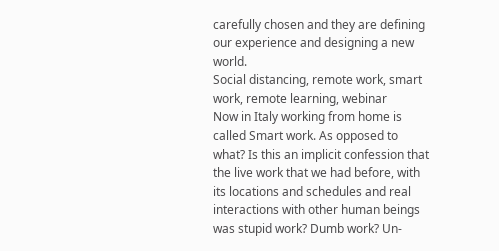carefully chosen and they are defining our experience and designing a new world.
Social distancing, remote work, smart work, remote learning, webinar
Now in Italy working from home is called Smart work. As opposed to what? Is this an implicit confession that the live work that we had before, with its locations and schedules and real interactions with other human beings was stupid work? Dumb work? Un-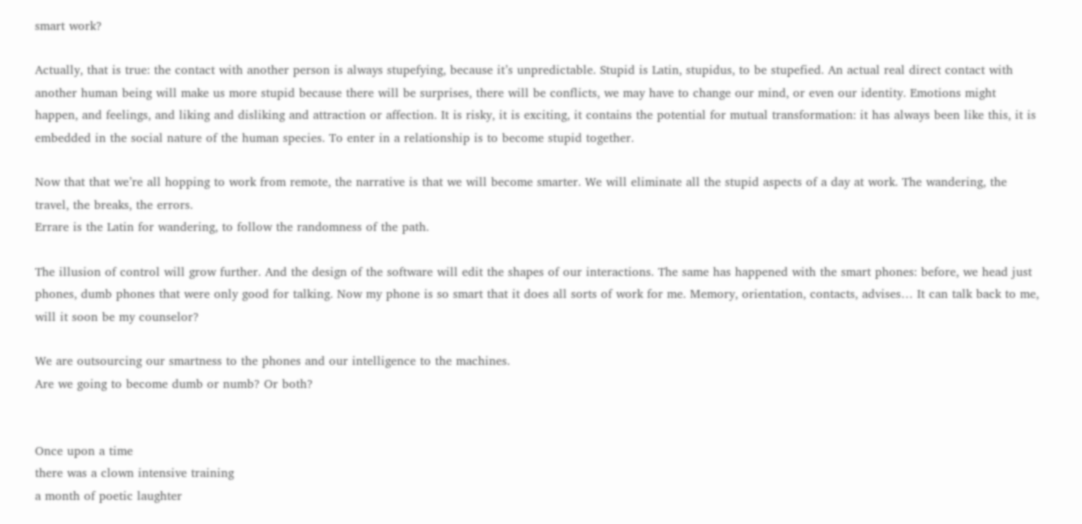smart work?

Actually, that is true: the contact with another person is always stupefying, because it’s unpredictable. Stupid is Latin, stupidus, to be stupefied. An actual real direct contact with another human being will make us more stupid because there will be surprises, there will be conflicts, we may have to change our mind, or even our identity. Emotions might happen, and feelings, and liking and disliking and attraction or affection. It is risky, it is exciting, it contains the potential for mutual transformation: it has always been like this, it is embedded in the social nature of the human species. To enter in a relationship is to become stupid together.

Now that that we’re all hopping to work from remote, the narrative is that we will become smarter. We will eliminate all the stupid aspects of a day at work. The wandering, the travel, the breaks, the errors.
Errare is the Latin for wandering, to follow the randomness of the path.

The illusion of control will grow further. And the design of the software will edit the shapes of our interactions. The same has happened with the smart phones: before, we head just phones, dumb phones that were only good for talking. Now my phone is so smart that it does all sorts of work for me. Memory, orientation, contacts, advises… It can talk back to me, will it soon be my counselor?

We are outsourcing our smartness to the phones and our intelligence to the machines.
Are we going to become dumb or numb? Or both?


Once upon a time
there was a clown intensive training
a month of poetic laughter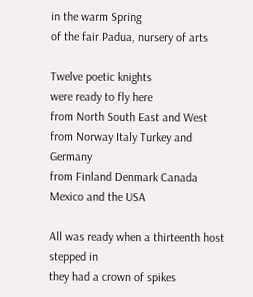in the warm Spring
of the fair Padua, nursery of arts

Twelve poetic knights
were ready to fly here
from North South East and West
from Norway Italy Turkey and Germany
from Finland Denmark Canada Mexico and the USA

All was ready when a thirteenth host stepped in
they had a crown of spikes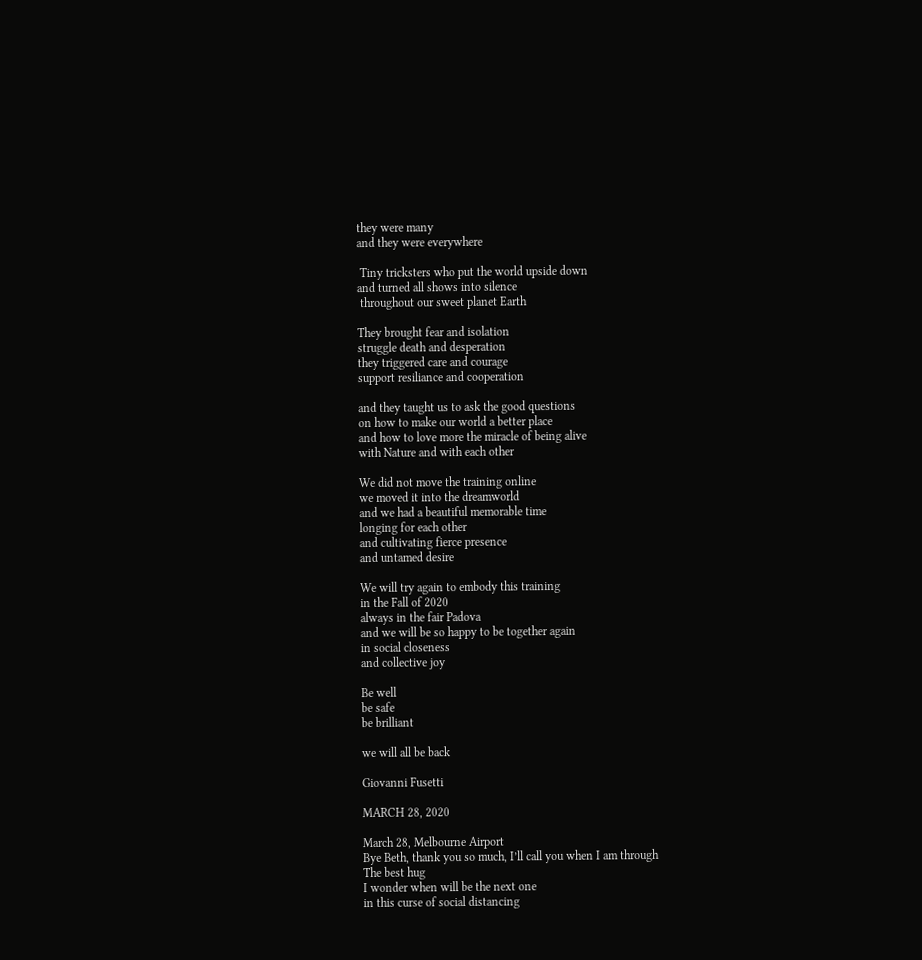they were many
and they were everywhere

 Tiny tricksters who put the world upside down
and turned all shows into silence
 throughout our sweet planet Earth

They brought fear and isolation
struggle death and desperation
they triggered care and courage
support resiliance and cooperation

and they taught us to ask the good questions
on how to make our world a better place
and how to love more the miracle of being alive
with Nature and with each other

We did not move the training online
we moved it into the dreamworld
and we had a beautiful memorable time
longing for each other
and cultivating fierce presence
and untamed desire

We will try again to embody this training
in the Fall of 2020
always in the fair Padova
and we will be so happy to be together again
in social closeness
and collective joy

Be well
be safe
be brilliant

we will all be back

Giovanni Fusetti

MARCH 28, 2020

March 28, Melbourne Airport
Bye Beth, thank you so much, I’ll call you when I am through
The best hug
I wonder when will be the next one
in this curse of social distancing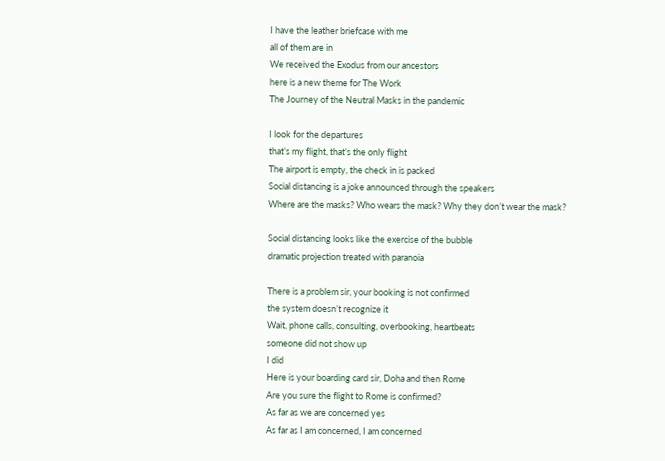I have the leather briefcase with me
all of them are in
We received the Exodus from our ancestors
here is a new theme for The Work
The Journey of the Neutral Masks in the pandemic

I look for the departures
that’s my flight, that’s the only flight
The airport is empty, the check in is packed
Social distancing is a joke announced through the speakers
Where are the masks? Who wears the mask? Why they don’t wear the mask?

Social distancing looks like the exercise of the bubble
dramatic projection treated with paranoia

There is a problem sir, your booking is not confirmed
the system doesn’t recognize it
Wait, phone calls, consulting, overbooking, heartbeats
someone did not show up
I did
Here is your boarding card sir, Doha and then Rome
Are you sure the flight to Rome is confirmed?
As far as we are concerned yes
As far as I am concerned, I am concerned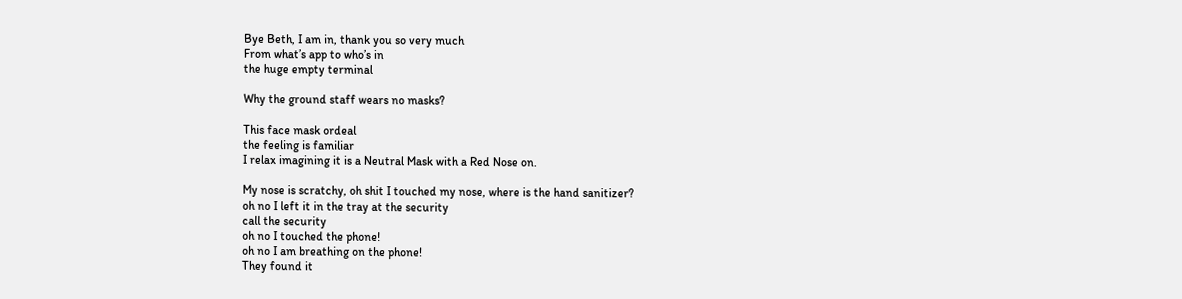Bye Beth, I am in, thank you so very much
From what’s app to who’s in
the huge empty terminal

Why the ground staff wears no masks?

This face mask ordeal
the feeling is familiar
I relax imagining it is a Neutral Mask with a Red Nose on.

My nose is scratchy, oh shit I touched my nose, where is the hand sanitizer?
oh no I left it in the tray at the security
call the security
oh no I touched the phone!
oh no I am breathing on the phone!
They found it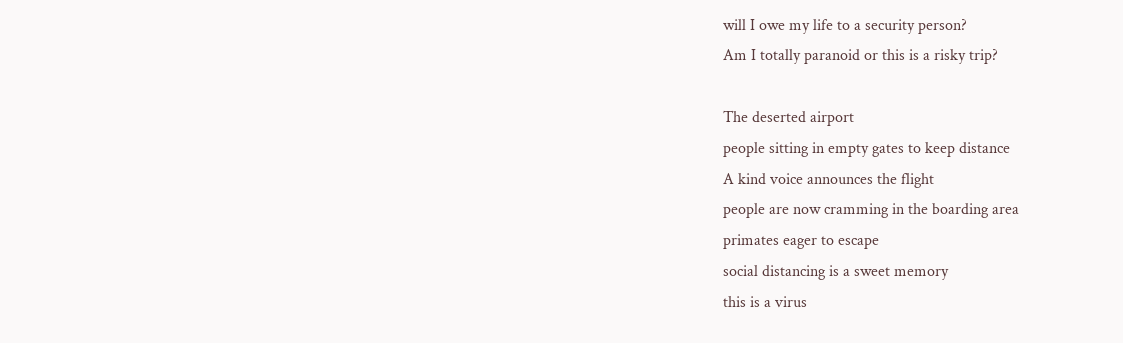will I owe my life to a security person?
Am I totally paranoid or this is a risky trip?

The deserted airport
people sitting in empty gates to keep distance
A kind voice announces the flight
people are now cramming in the boarding area
primates eager to escape
social distancing is a sweet memory
this is a virus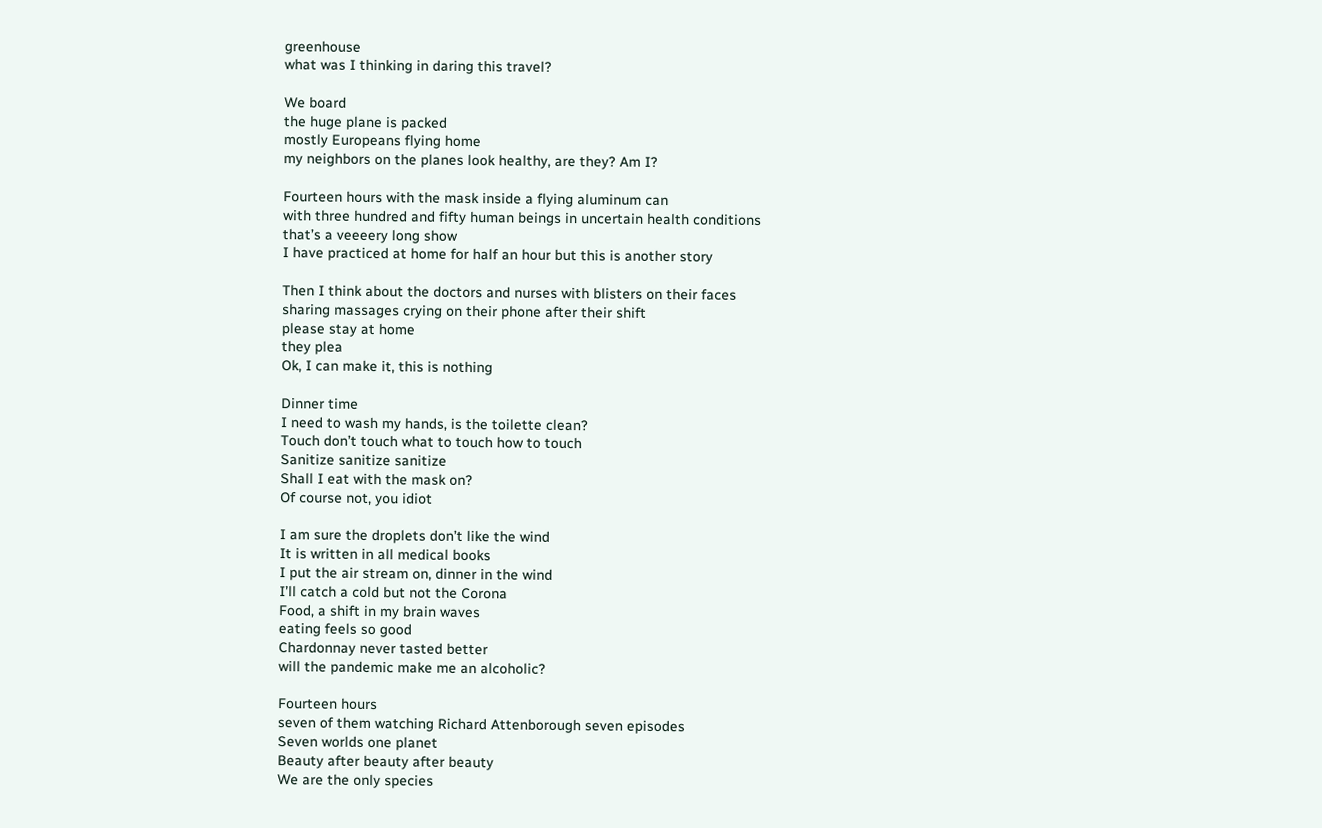greenhouse
what was I thinking in daring this travel?

We board
the huge plane is packed
mostly Europeans flying home
my neighbors on the planes look healthy, are they? Am I?

Fourteen hours with the mask inside a flying aluminum can
with three hundred and fifty human beings in uncertain health conditions
that’s a veeeery long show
I have practiced at home for half an hour but this is another story

Then I think about the doctors and nurses with blisters on their faces
sharing massages crying on their phone after their shift
please stay at home
they plea
Ok, I can make it, this is nothing

Dinner time
I need to wash my hands, is the toilette clean?
Touch don’t touch what to touch how to touch
Sanitize sanitize sanitize
Shall I eat with the mask on?
Of course not, you idiot

I am sure the droplets don’t like the wind
It is written in all medical books
I put the air stream on, dinner in the wind
I’ll catch a cold but not the Corona
Food, a shift in my brain waves
eating feels so good
Chardonnay never tasted better
will the pandemic make me an alcoholic?

Fourteen hours
seven of them watching Richard Attenborough seven episodes
Seven worlds one planet
Beauty after beauty after beauty
We are the only species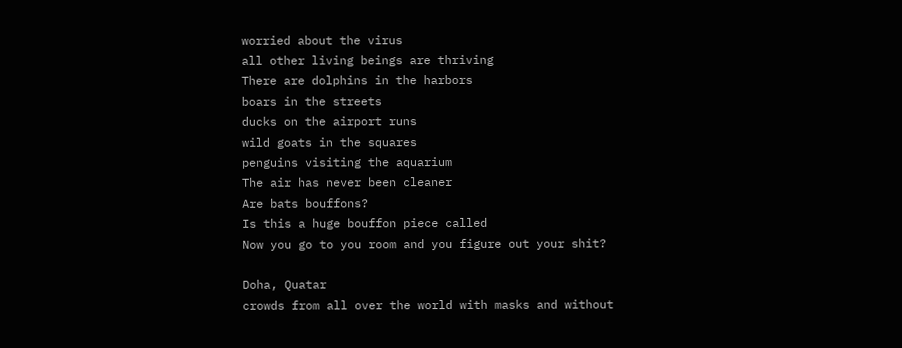worried about the virus
all other living beings are thriving
There are dolphins in the harbors
boars in the streets
ducks on the airport runs
wild goats in the squares
penguins visiting the aquarium
The air has never been cleaner
Are bats bouffons?
Is this a huge bouffon piece called
Now you go to you room and you figure out your shit?

Doha, Quatar
crowds from all over the world with masks and without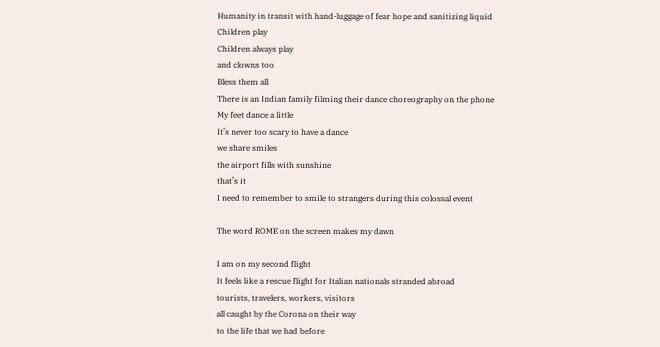Humanity in transit with hand-luggage of fear hope and sanitizing liquid
Children play
Children always play
and clowns too
Bless them all
There is an Indian family filming their dance choreography on the phone
My feet dance a little
It’s never too scary to have a dance
we share smiles
the airport fills with sunshine
that’s it
I need to remember to smile to strangers during this colossal event

The word ROME on the screen makes my dawn

I am on my second flight
It feels like a rescue flight for Italian nationals stranded abroad
tourists, travelers, workers, visitors
all caught by the Corona on their way
to the life that we had before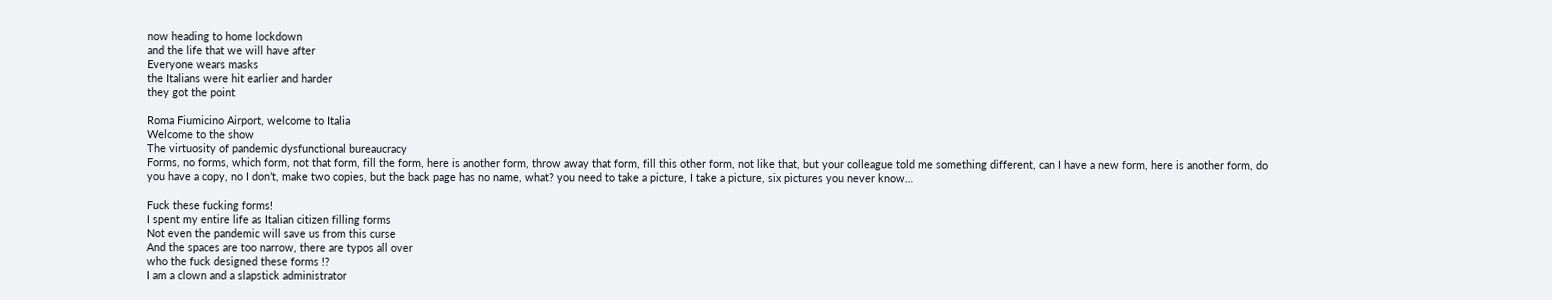now heading to home lockdown
and the life that we will have after
Everyone wears masks
the Italians were hit earlier and harder
they got the point

Roma Fiumicino Airport, welcome to Italia
Welcome to the show
The virtuosity of pandemic dysfunctional bureaucracy
Forms, no forms, which form, not that form, fill the form, here is another form, throw away that form, fill this other form, not like that, but your colleague told me something different, can I have a new form, here is another form, do you have a copy, no I don’t, make two copies, but the back page has no name, what? you need to take a picture, I take a picture, six pictures you never know…

Fuck these fucking forms!
I spent my entire life as Italian citizen filling forms
Not even the pandemic will save us from this curse
And the spaces are too narrow, there are typos all over
who the fuck designed these forms !?
I am a clown and a slapstick administrator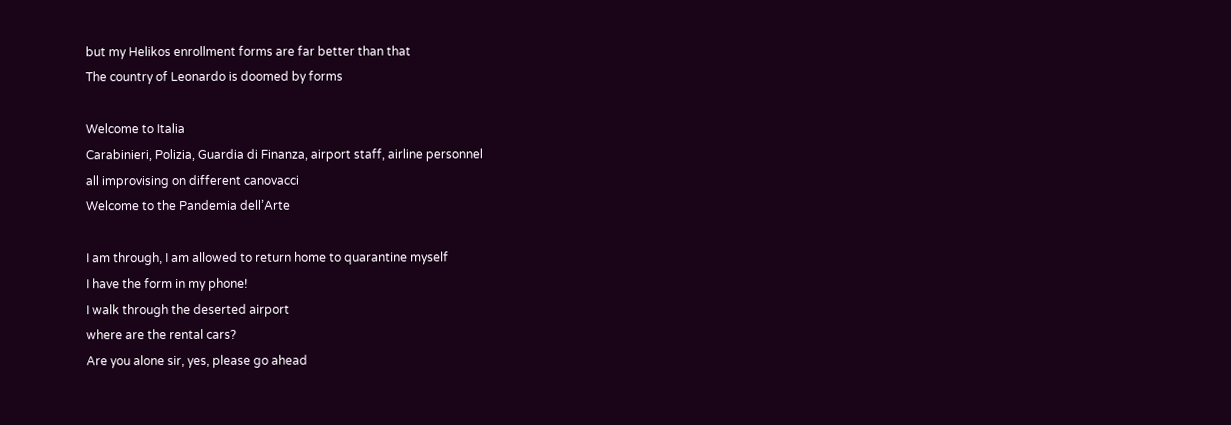but my Helikos enrollment forms are far better than that
The country of Leonardo is doomed by forms

Welcome to Italia
Carabinieri, Polizia, Guardia di Finanza, airport staff, airline personnel
all improvising on different canovacci
Welcome to the Pandemia dell’Arte

I am through, I am allowed to return home to quarantine myself
I have the form in my phone!
I walk through the deserted airport
where are the rental cars?
Are you alone sir, yes, please go ahead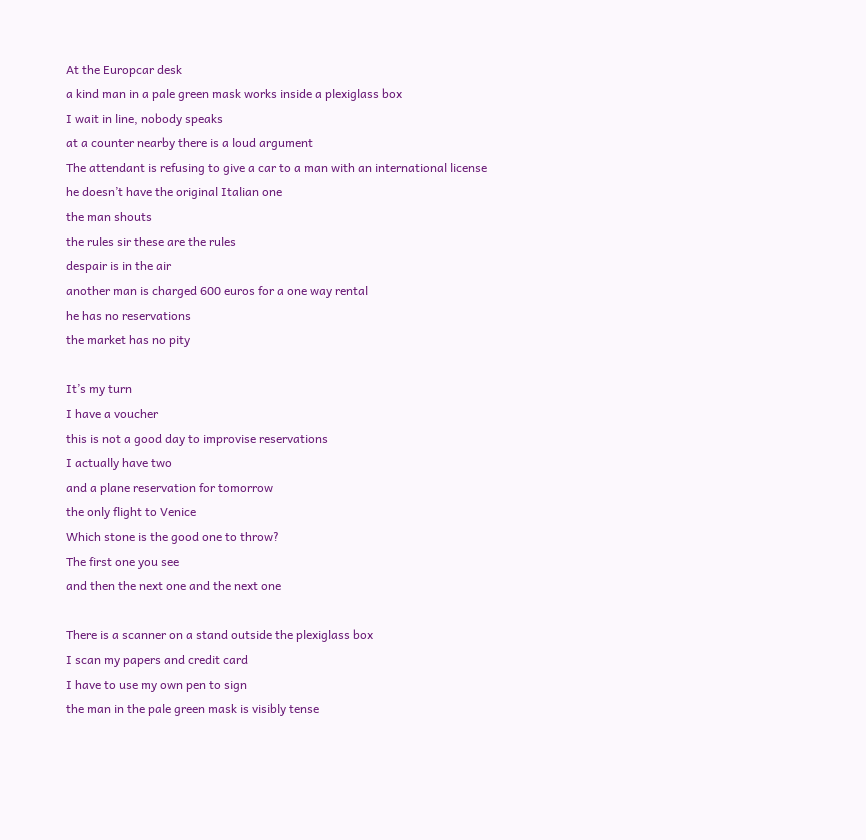At the Europcar desk
a kind man in a pale green mask works inside a plexiglass box
I wait in line, nobody speaks
at a counter nearby there is a loud argument
The attendant is refusing to give a car to a man with an international license
he doesn’t have the original Italian one
the man shouts
the rules sir these are the rules
despair is in the air
another man is charged 600 euros for a one way rental
he has no reservations
the market has no pity

It’s my turn
I have a voucher
this is not a good day to improvise reservations
I actually have two
and a plane reservation for tomorrow
the only flight to Venice
Which stone is the good one to throw?
The first one you see
and then the next one and the next one

There is a scanner on a stand outside the plexiglass box
I scan my papers and credit card
I have to use my own pen to sign
the man in the pale green mask is visibly tense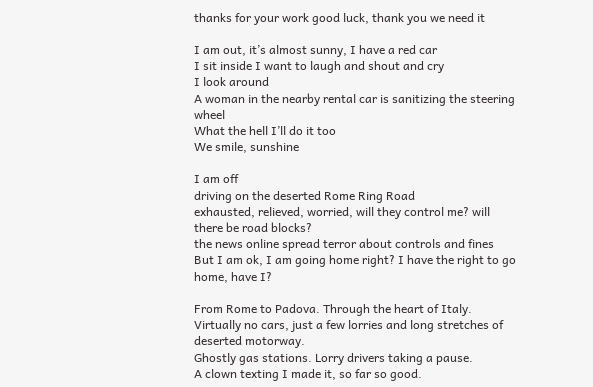thanks for your work good luck, thank you we need it

I am out, it’s almost sunny, I have a red car
I sit inside I want to laugh and shout and cry
I look around
A woman in the nearby rental car is sanitizing the steering wheel
What the hell I’ll do it too
We smile, sunshine

I am off
driving on the deserted Rome Ring Road
exhausted, relieved, worried, will they control me? will there be road blocks?
the news online spread terror about controls and fines
But I am ok, I am going home right? I have the right to go home, have I?

From Rome to Padova. Through the heart of Italy.
Virtually no cars, just a few lorries and long stretches of deserted motorway.
Ghostly gas stations. Lorry drivers taking a pause.
A clown texting I made it, so far so good.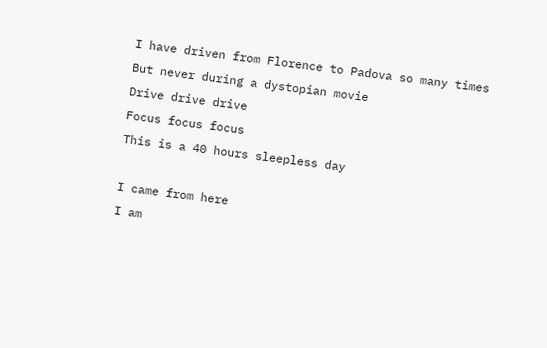I have driven from Florence to Padova so many times
But never during a dystopian movie
Drive drive drive
Focus focus focus
This is a 40 hours sleepless day

I came from here
I am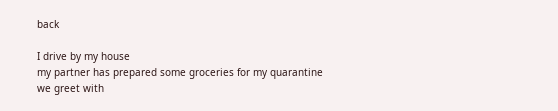back

I drive by my house
my partner has prepared some groceries for my quarantine
we greet with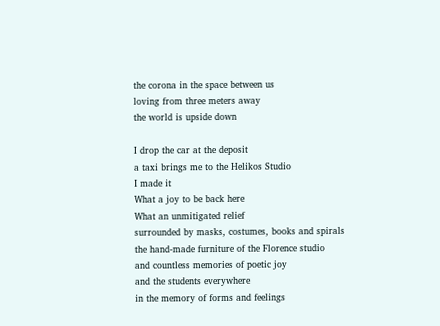the corona in the space between us
loving from three meters away
the world is upside down

I drop the car at the deposit
a taxi brings me to the Helikos Studio
I made it
What a joy to be back here
What an unmitigated relief
surrounded by masks, costumes, books and spirals
the hand-made furniture of the Florence studio
and countless memories of poetic joy
and the students everywhere
in the memory of forms and feelings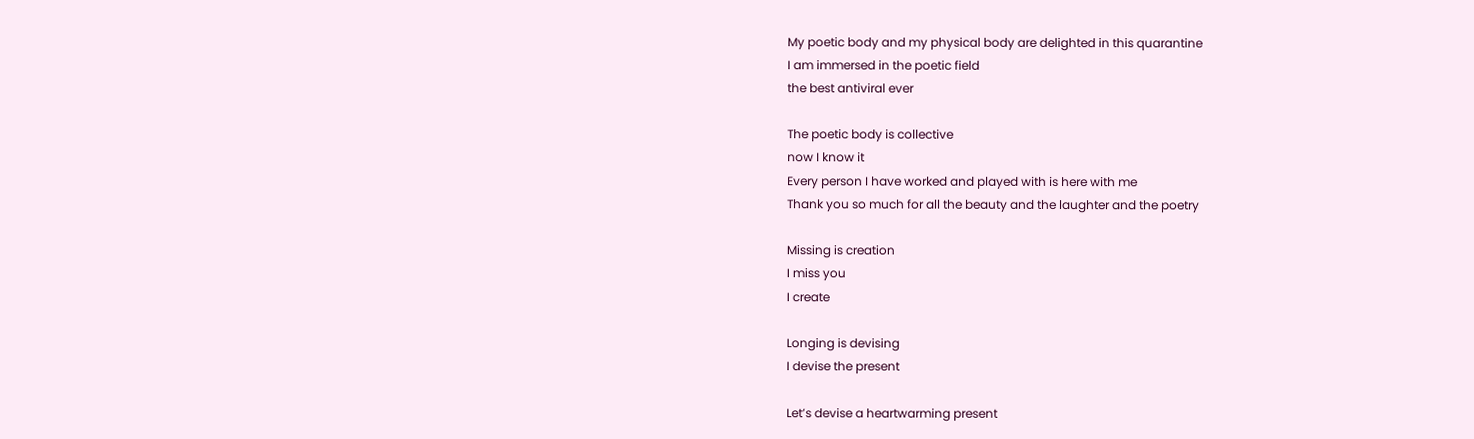My poetic body and my physical body are delighted in this quarantine
I am immersed in the poetic field
the best antiviral ever

The poetic body is collective
now I know it
Every person I have worked and played with is here with me
Thank you so much for all the beauty and the laughter and the poetry

Missing is creation
I miss you
I create

Longing is devising
I devise the present

Let’s devise a heartwarming present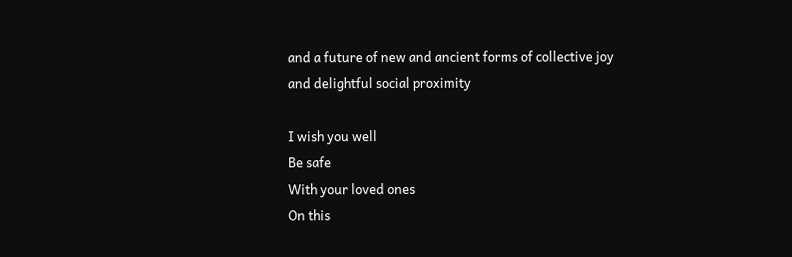and a future of new and ancient forms of collective joy
and delightful social proximity

I wish you well
Be safe
With your loved ones
On this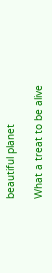beautiful planet

What a treat to be alive